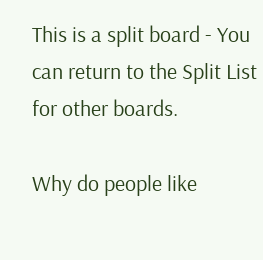This is a split board - You can return to the Split List for other boards.

Why do people like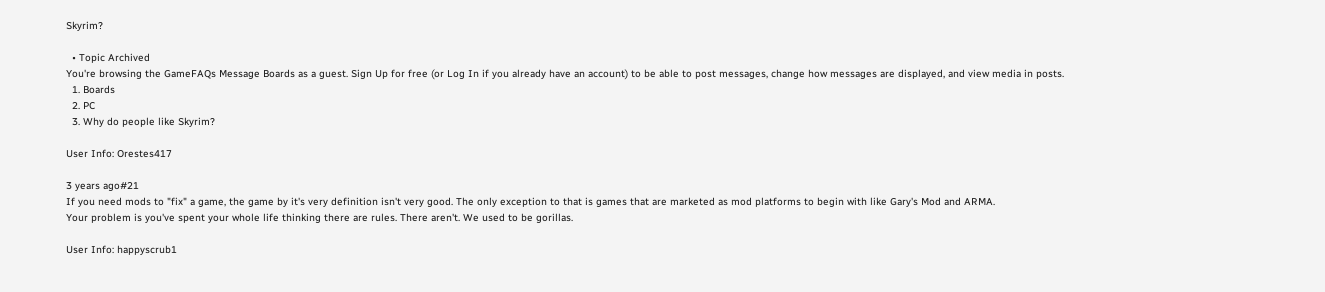Skyrim?

  • Topic Archived
You're browsing the GameFAQs Message Boards as a guest. Sign Up for free (or Log In if you already have an account) to be able to post messages, change how messages are displayed, and view media in posts.
  1. Boards
  2. PC
  3. Why do people like Skyrim?

User Info: Orestes417

3 years ago#21
If you need mods to "fix" a game, the game by it's very definition isn't very good. The only exception to that is games that are marketed as mod platforms to begin with like Gary's Mod and ARMA.
Your problem is you've spent your whole life thinking there are rules. There aren't. We used to be gorillas.

User Info: happyscrub1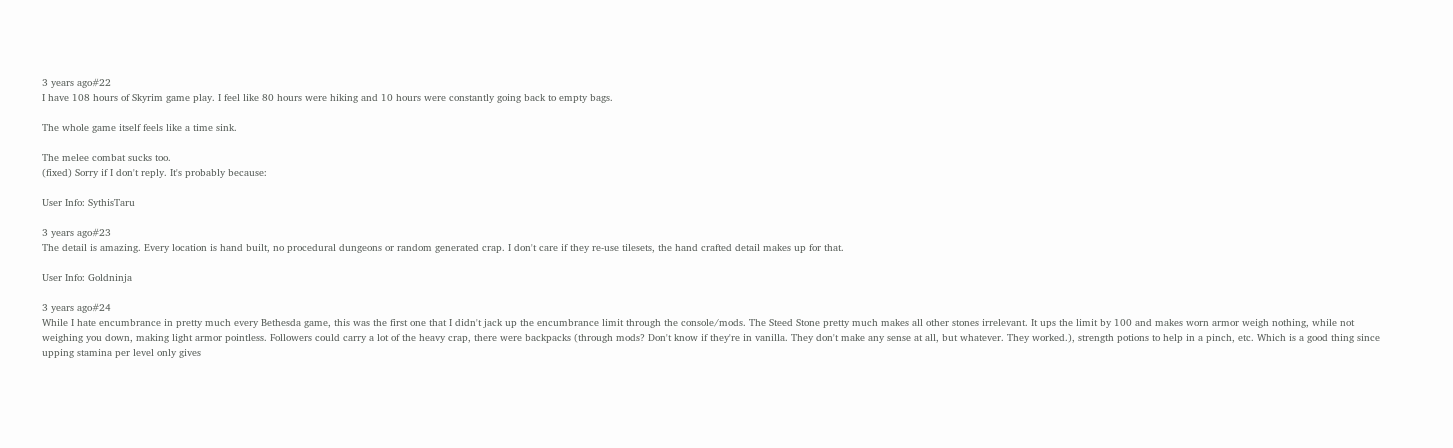3 years ago#22
I have 108 hours of Skyrim game play. I feel like 80 hours were hiking and 10 hours were constantly going back to empty bags.

The whole game itself feels like a time sink.

The melee combat sucks too.
(fixed) Sorry if I don't reply. It's probably because:

User Info: SythisTaru

3 years ago#23
The detail is amazing. Every location is hand built, no procedural dungeons or random generated crap. I don't care if they re-use tilesets, the hand crafted detail makes up for that.

User Info: Goldninja

3 years ago#24
While I hate encumbrance in pretty much every Bethesda game, this was the first one that I didn't jack up the encumbrance limit through the console/mods. The Steed Stone pretty much makes all other stones irrelevant. It ups the limit by 100 and makes worn armor weigh nothing, while not weighing you down, making light armor pointless. Followers could carry a lot of the heavy crap, there were backpacks (through mods? Don't know if they're in vanilla. They don't make any sense at all, but whatever. They worked.), strength potions to help in a pinch, etc. Which is a good thing since upping stamina per level only gives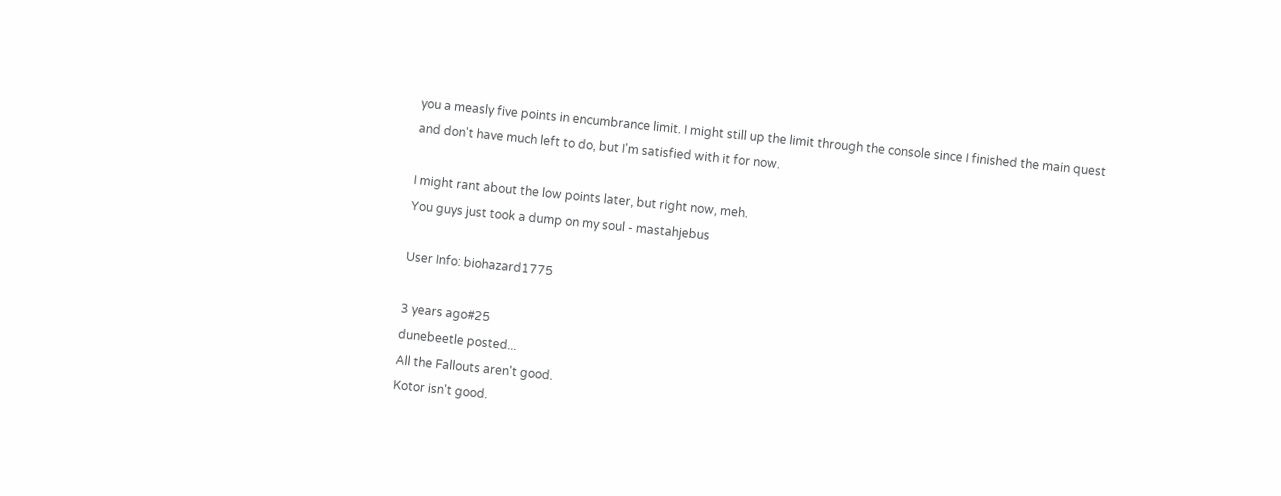you a measly five points in encumbrance limit. I might still up the limit through the console since I finished the main quest and don't have much left to do, but I'm satisfied with it for now.

I might rant about the low points later, but right now, meh.
You guys just took a dump on my soul - mastahjebus

User Info: biohazard1775

3 years ago#25
dunebeetle posted...
All the Fallouts aren't good.
Kotor isn't good.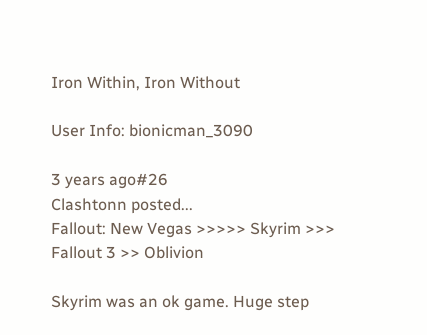Iron Within, Iron Without

User Info: bionicman_3090

3 years ago#26
Clashtonn posted...
Fallout: New Vegas >>>>> Skyrim >>> Fallout 3 >> Oblivion

Skyrim was an ok game. Huge step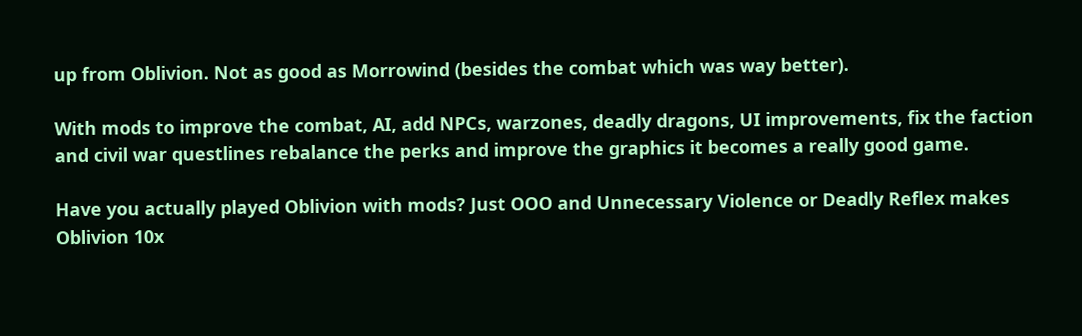up from Oblivion. Not as good as Morrowind (besides the combat which was way better).

With mods to improve the combat, AI, add NPCs, warzones, deadly dragons, UI improvements, fix the faction and civil war questlines rebalance the perks and improve the graphics it becomes a really good game.

Have you actually played Oblivion with mods? Just OOO and Unnecessary Violence or Deadly Reflex makes Oblivion 10x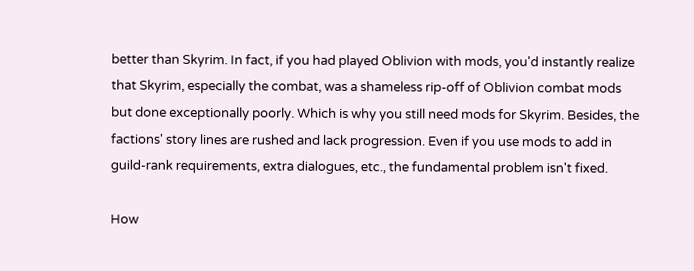better than Skyrim. In fact, if you had played Oblivion with mods, you'd instantly realize that Skyrim, especially the combat, was a shameless rip-off of Oblivion combat mods but done exceptionally poorly. Which is why you still need mods for Skyrim. Besides, the factions' story lines are rushed and lack progression. Even if you use mods to add in guild-rank requirements, extra dialogues, etc., the fundamental problem isn't fixed.

How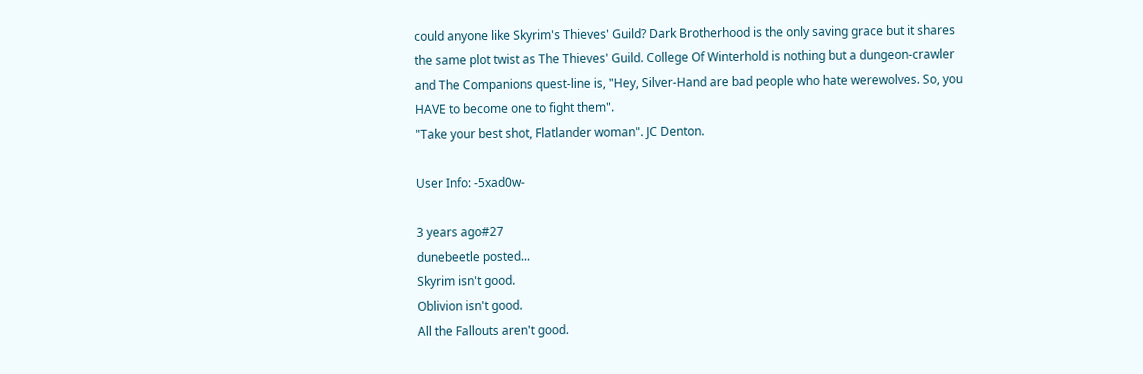could anyone like Skyrim's Thieves' Guild? Dark Brotherhood is the only saving grace but it shares the same plot twist as The Thieves' Guild. College Of Winterhold is nothing but a dungeon-crawler and The Companions quest-line is, "Hey, Silver-Hand are bad people who hate werewolves. So, you HAVE to become one to fight them".
"Take your best shot, Flatlander woman". JC Denton.

User Info: -5xad0w-

3 years ago#27
dunebeetle posted...
Skyrim isn't good.
Oblivion isn't good.
All the Fallouts aren't good.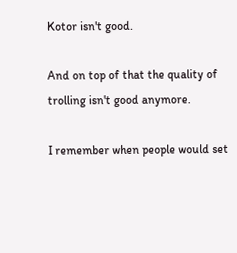Kotor isn't good.

And on top of that the quality of trolling isn't good anymore.

I remember when people would set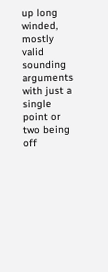up long winded, mostly valid sounding arguments with just a single point or two being off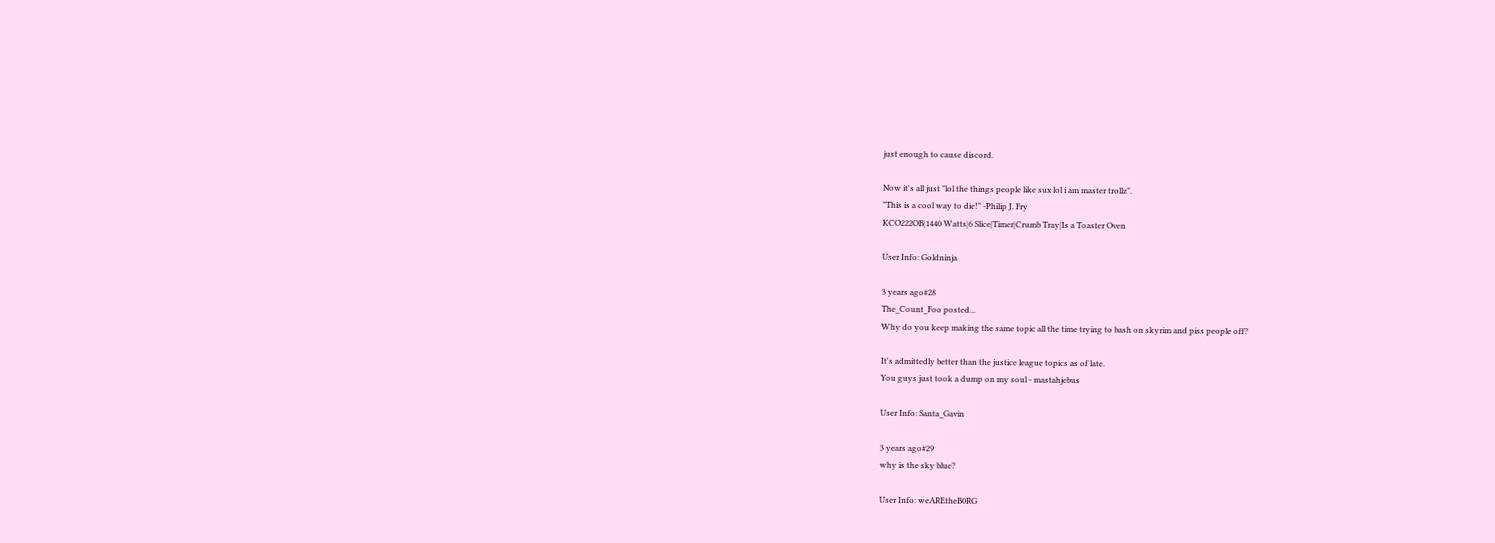just enough to cause discord.

Now it's all just "lol the things people like sux lol i am master trollz".
"This is a cool way to die!" -Philip J. Fry
KCO222OB|1440 Watts|6 Slice|Timer|Crumb Tray|Is a Toaster Oven

User Info: Goldninja

3 years ago#28
The_Count_Foo posted...
Why do you keep making the same topic all the time trying to bash on skyrim and piss people off?

It's admittedly better than the justice league topics as of late.
You guys just took a dump on my soul - mastahjebus

User Info: Santa_Gavin

3 years ago#29
why is the sky blue?

User Info: weAREtheB0RG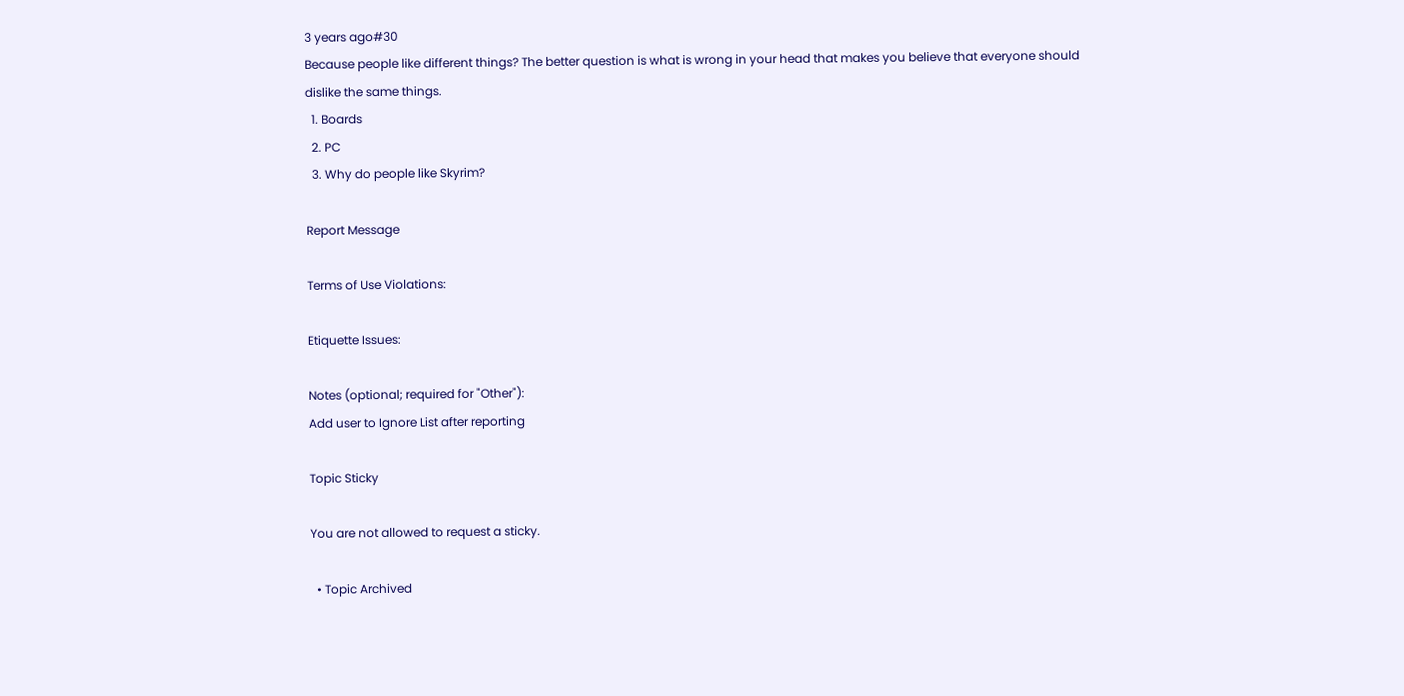3 years ago#30
Because people like different things? The better question is what is wrong in your head that makes you believe that everyone should dislike the same things.
  1. Boards
  2. PC
  3. Why do people like Skyrim?

Report Message

Terms of Use Violations:

Etiquette Issues:

Notes (optional; required for "Other"):
Add user to Ignore List after reporting

Topic Sticky

You are not allowed to request a sticky.

  • Topic Archived